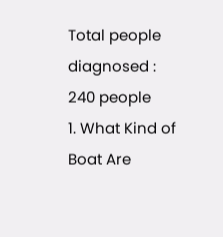Total people diagnosed : 240 people
1. What Kind of Boat Are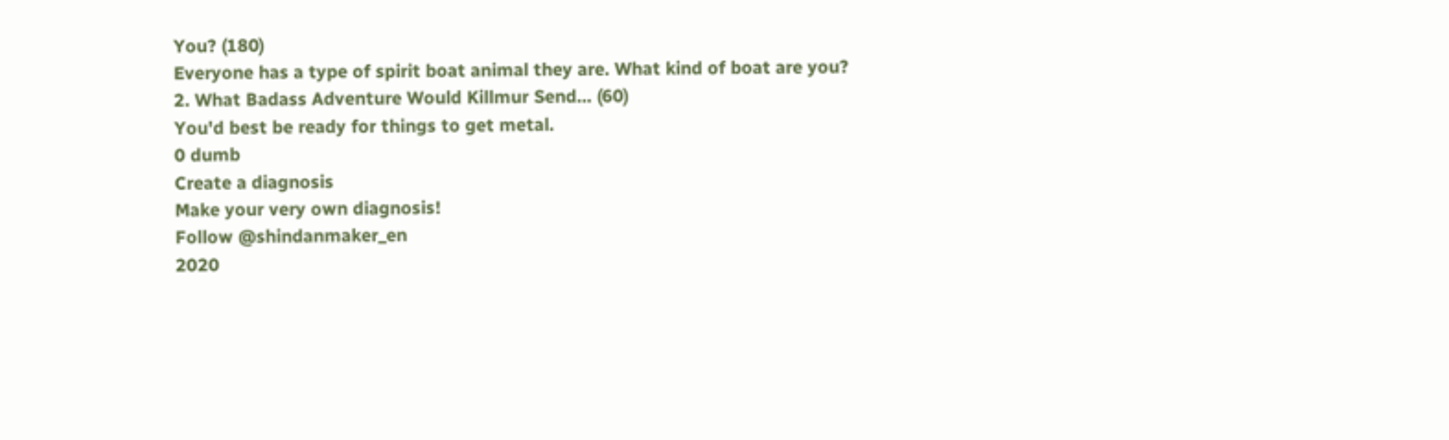You? (180)
Everyone has a type of spirit boat animal they are. What kind of boat are you?
2. What Badass Adventure Would Killmur Send... (60)
You'd best be ready for things to get metal.
0 dumb
Create a diagnosis
Make your very own diagnosis!
Follow @shindanmaker_en
2020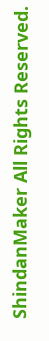ShindanMaker All Rights Reserved.